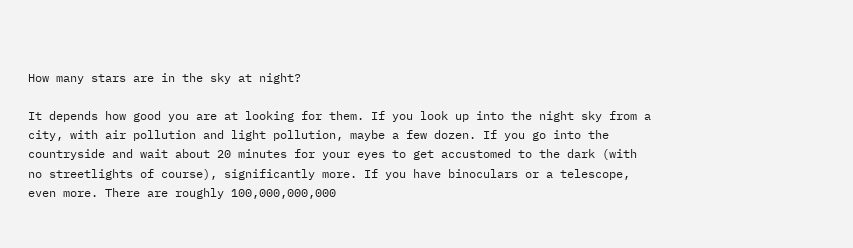How many stars are in the sky at night?

It depends how good you are at looking for them. If you look up into the night sky from a city, with air pollution and light pollution, maybe a few dozen. If you go into the countryside and wait about 20 minutes for your eyes to get accustomed to the dark (with no streetlights of course), significantly more. If you have binoculars or a telescope, even more. There are roughly 100,000,000,000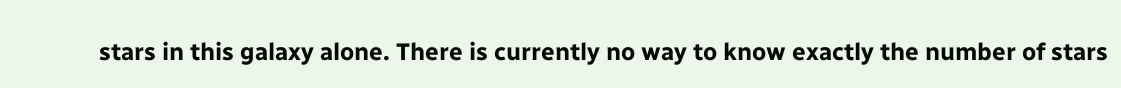stars in this galaxy alone. There is currently no way to know exactly the number of stars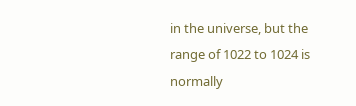in the universe, but the range of 1022 to 1024 is normally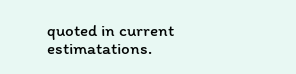quoted in current estimatations.